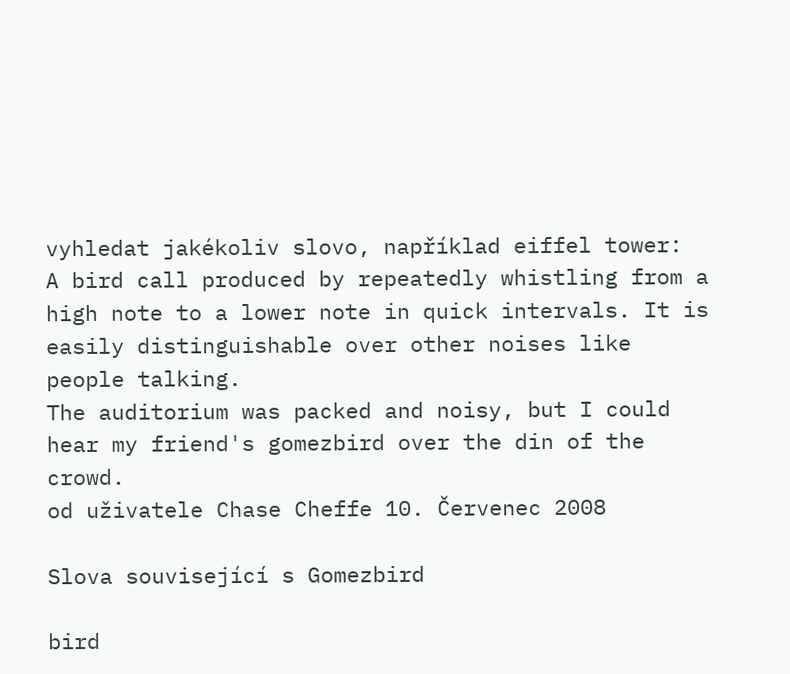vyhledat jakékoliv slovo, například eiffel tower:
A bird call produced by repeatedly whistling from a high note to a lower note in quick intervals. It is easily distinguishable over other noises like people talking.
The auditorium was packed and noisy, but I could hear my friend's gomezbird over the din of the crowd.
od uživatele Chase Cheffe 10. Červenec 2008

Slova související s Gomezbird

bird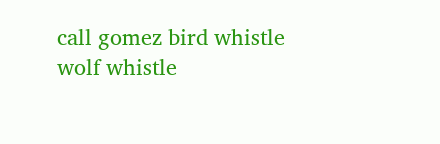call gomez bird whistle wolf whistle